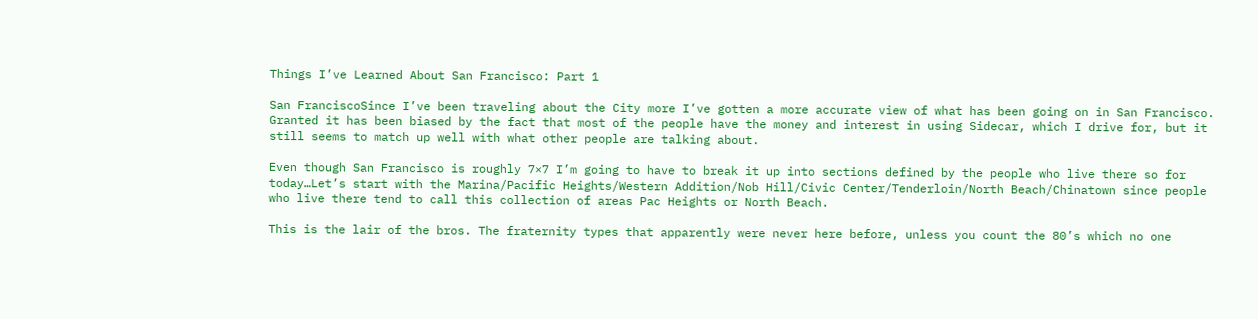Things I’ve Learned About San Francisco: Part 1

San FranciscoSince I’ve been traveling about the City more I’ve gotten a more accurate view of what has been going on in San Francisco. Granted it has been biased by the fact that most of the people have the money and interest in using Sidecar, which I drive for, but it still seems to match up well with what other people are talking about.

Even though San Francisco is roughly 7×7 I’m going to have to break it up into sections defined by the people who live there so for today…Let’s start with the Marina/Pacific Heights/Western Addition/Nob Hill/Civic Center/Tenderloin/North Beach/Chinatown since people who live there tend to call this collection of areas Pac Heights or North Beach.

This is the lair of the bros. The fraternity types that apparently were never here before, unless you count the 80’s which no one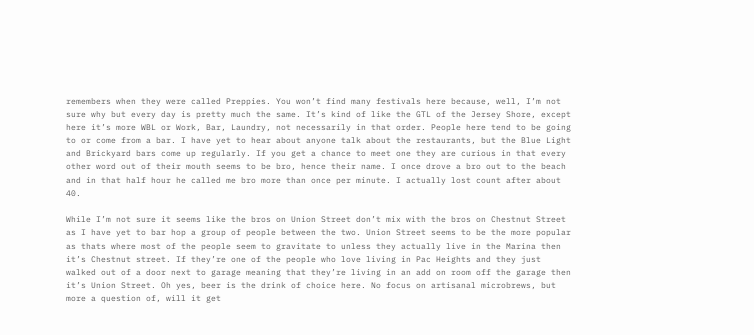remembers when they were called Preppies. You won’t find many festivals here because, well, I’m not sure why but every day is pretty much the same. It’s kind of like the GTL of the Jersey Shore, except here it’s more WBL or Work, Bar, Laundry, not necessarily in that order. People here tend to be going to or come from a bar. I have yet to hear about anyone talk about the restaurants, but the Blue Light and Brickyard bars come up regularly. If you get a chance to meet one they are curious in that every other word out of their mouth seems to be bro, hence their name. I once drove a bro out to the beach and in that half hour he called me bro more than once per minute. I actually lost count after about 40.

While I’m not sure it seems like the bros on Union Street don’t mix with the bros on Chestnut Street as I have yet to bar hop a group of people between the two. Union Street seems to be the more popular as thats where most of the people seem to gravitate to unless they actually live in the Marina then it’s Chestnut street. If they’re one of the people who love living in Pac Heights and they just walked out of a door next to garage meaning that they’re living in an add on room off the garage then it’s Union Street. Oh yes, beer is the drink of choice here. No focus on artisanal microbrews, but more a question of, will it get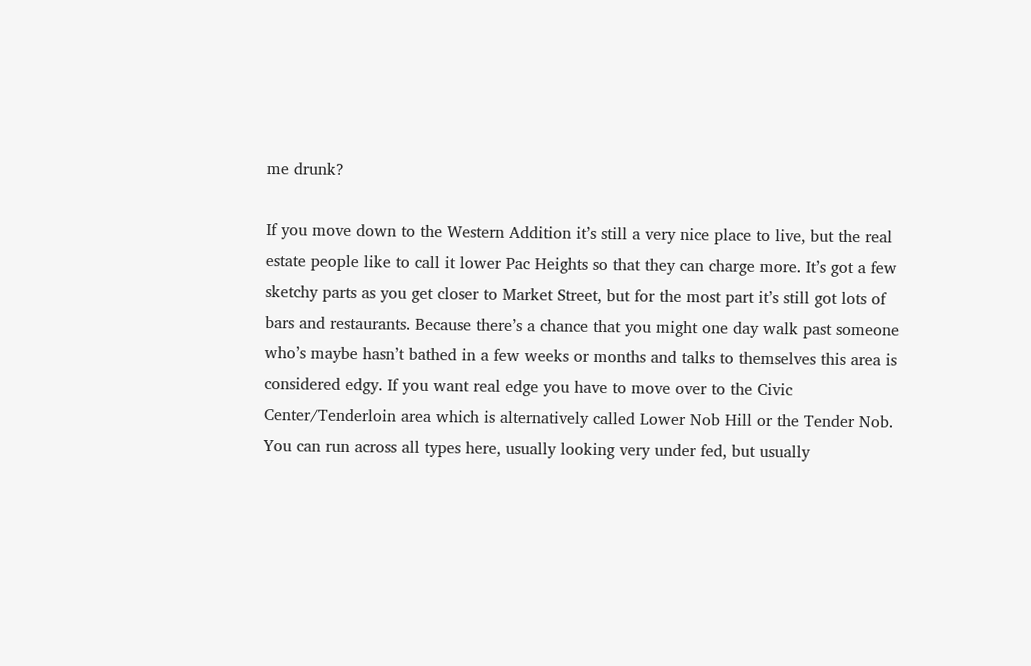me drunk?

If you move down to the Western Addition it’s still a very nice place to live, but the real estate people like to call it lower Pac Heights so that they can charge more. It’s got a few sketchy parts as you get closer to Market Street, but for the most part it’s still got lots of bars and restaurants. Because there’s a chance that you might one day walk past someone who’s maybe hasn’t bathed in a few weeks or months and talks to themselves this area is considered edgy. If you want real edge you have to move over to the Civic Center/Tenderloin area which is alternatively called Lower Nob Hill or the Tender Nob. You can run across all types here, usually looking very under fed, but usually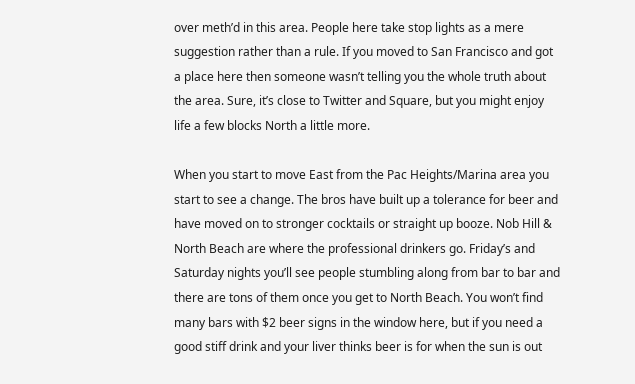over meth’d in this area. People here take stop lights as a mere suggestion rather than a rule. If you moved to San Francisco and got a place here then someone wasn’t telling you the whole truth about the area. Sure, it’s close to Twitter and Square, but you might enjoy life a few blocks North a little more.

When you start to move East from the Pac Heights/Marina area you start to see a change. The bros have built up a tolerance for beer and have moved on to stronger cocktails or straight up booze. Nob Hill & North Beach are where the professional drinkers go. Friday’s and Saturday nights you’ll see people stumbling along from bar to bar and there are tons of them once you get to North Beach. You won’t find many bars with $2 beer signs in the window here, but if you need a good stiff drink and your liver thinks beer is for when the sun is out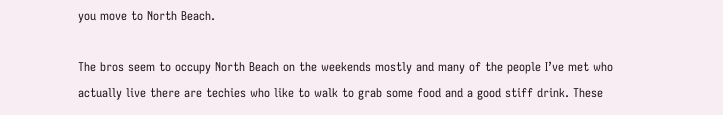you move to North Beach.

The bros seem to occupy North Beach on the weekends mostly and many of the people I’ve met who actually live there are techies who like to walk to grab some food and a good stiff drink. These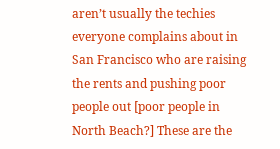aren’t usually the techies everyone complains about in San Francisco who are raising the rents and pushing poor people out [poor people in North Beach?] These are the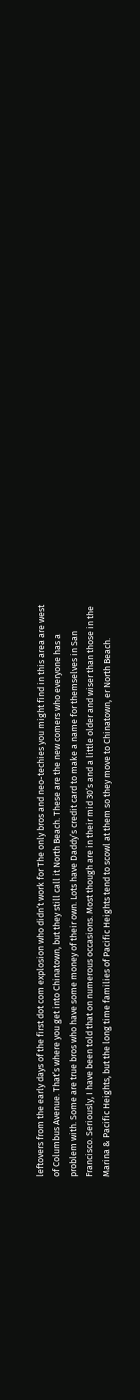leftovers from the early days of the first dot com explosion who didn’t work for The only bros and neo-techies you might find in this area are west of Columbus Avenue. That’s where you get into Chinatown, but they still call it North Beach. These are the new comers who everyone has a problem with. Some are true bros who have some money of their own. Lots have Daddy’s credit card to make a name for themselves in San Francisco. Seriously, I have been told that on numerous occasions. Most though are in their mid 30’s and a little older and wiser than those in the Marina & Pacific Heights, but the long time families of Pacific Heights tend to scowl at them so they move to Chinatown, er North Beach.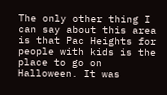The only other thing I can say about this area is that Pac Heights for people with kids is the place to go on Halloween. It was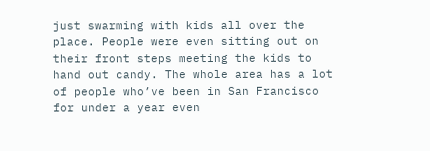just swarming with kids all over the place. People were even sitting out on their front steps meeting the kids to hand out candy. The whole area has a lot of people who’ve been in San Francisco for under a year even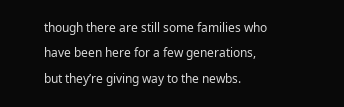though there are still some families who have been here for a few generations, but they’re giving way to the newbs.